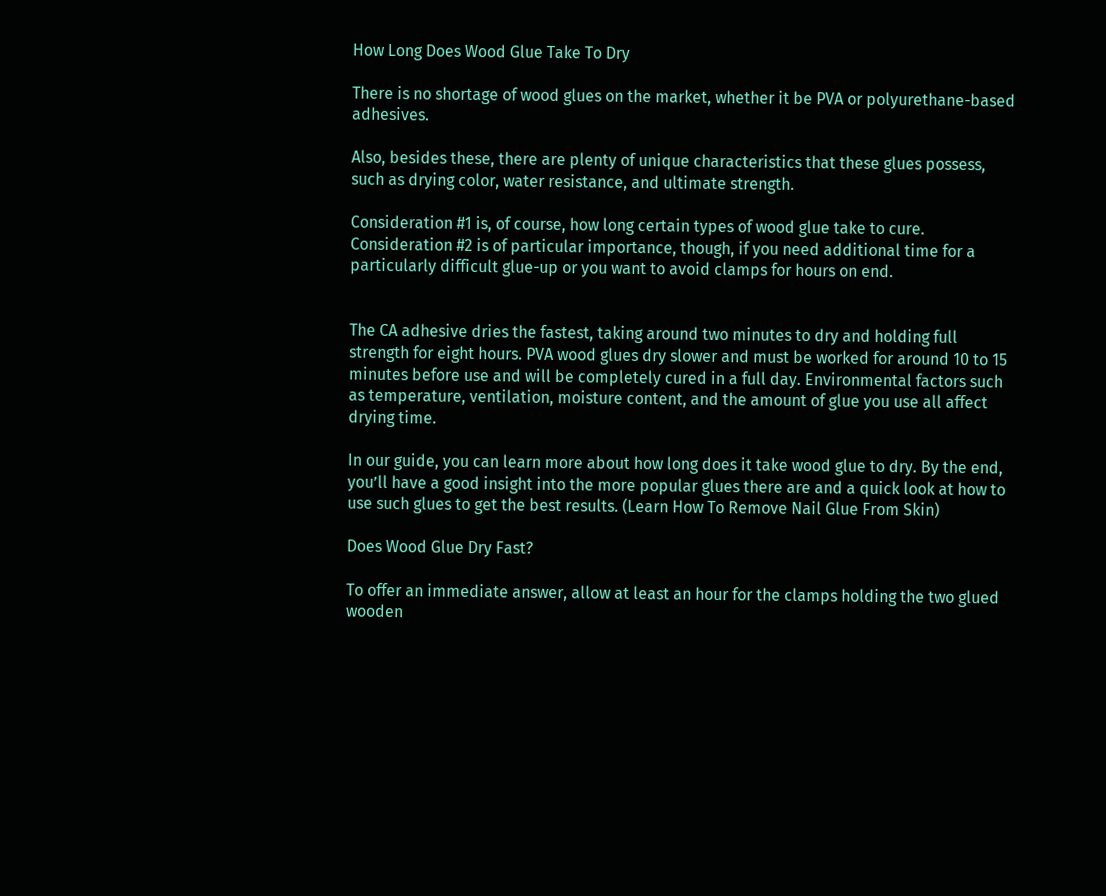How Long Does Wood Glue Take To Dry

There is no shortage of wood glues on the market, whether it be PVA or polyurethane-based adhesives.

Also, besides these, there are plenty of unique characteristics that these glues possess, such as drying color, water resistance, and ultimate strength.

Consideration #1 is, of course, how long certain types of wood glue take to cure. Consideration #2 is of particular importance, though, if you need additional time for a particularly difficult glue-up or you want to avoid clamps for hours on end.


The CA adhesive dries the fastest, taking around two minutes to dry and holding full strength for eight hours. PVA wood glues dry slower and must be worked for around 10 to 15 minutes before use and will be completely cured in a full day. Environmental factors such as temperature, ventilation, moisture content, and the amount of glue you use all affect drying time.

In our guide, you can learn more about how long does it take wood glue to dry. By the end, you’ll have a good insight into the more popular glues there are and a quick look at how to use such glues to get the best results. (Learn How To Remove Nail Glue From Skin)

Does Wood Glue Dry Fast?

To offer an immediate answer, allow at least an hour for the clamps holding the two glued wooden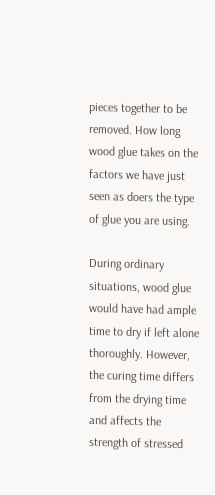pieces together to be removed. How long wood glue takes on the factors we have just seen as doers the type of glue you are using.

During ordinary situations, wood glue would have had ample time to dry if left alone thoroughly. However, the curing time differs from the drying time and affects the strength of stressed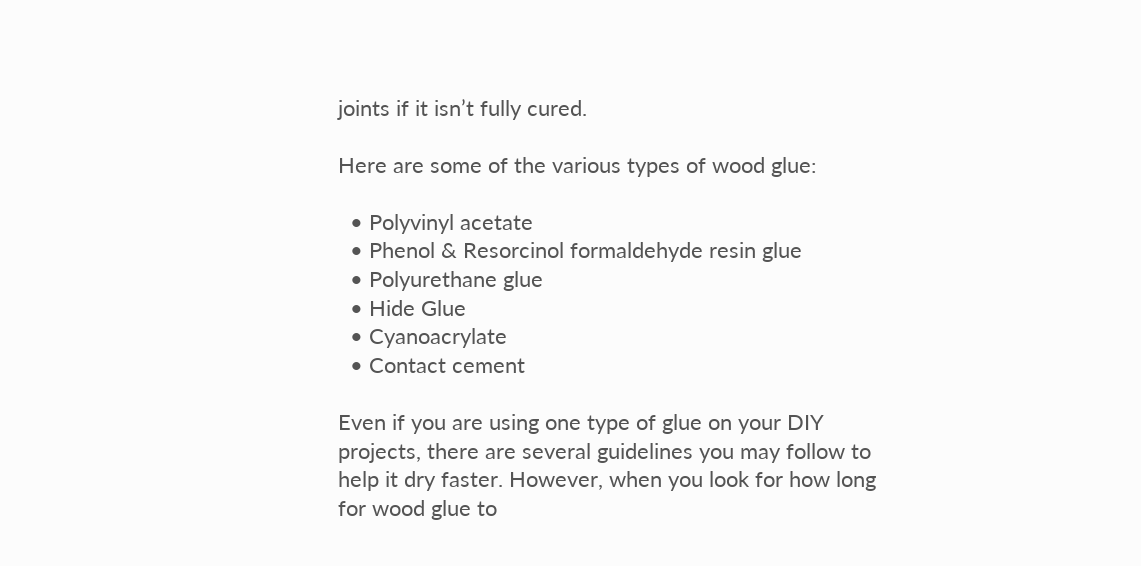joints if it isn’t fully cured.

Here are some of the various types of wood glue:

  • Polyvinyl acetate
  • Phenol & Resorcinol formaldehyde resin glue
  • Polyurethane glue
  • Hide Glue
  • Cyanoacrylate
  • Contact cement

Even if you are using one type of glue on your DIY projects, there are several guidelines you may follow to help it dry faster. However, when you look for how long for wood glue to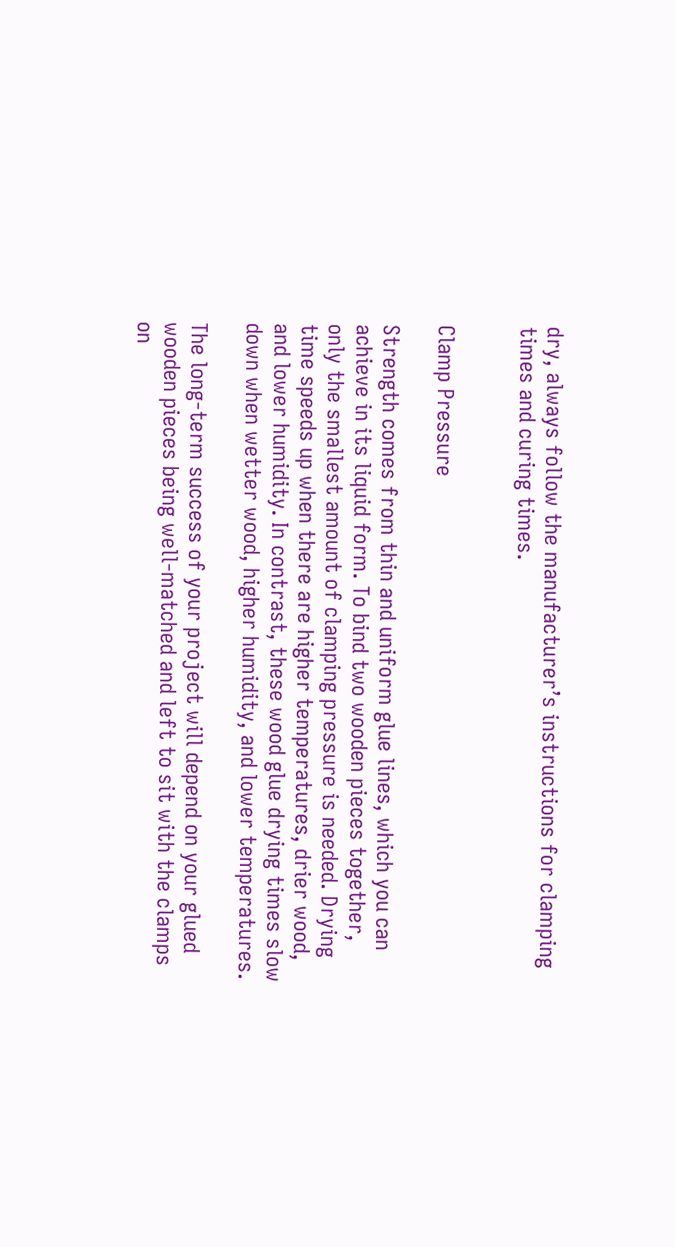dry, always follow the manufacturer’s instructions for clamping times and curing times.


Clamp Pressure

Strength comes from thin and uniform glue lines, which you can achieve in its liquid form. To bind two wooden pieces together, only the smallest amount of clamping pressure is needed. Drying time speeds up when there are higher temperatures, drier wood, and lower humidity. In contrast, these wood glue drying times slow down when wetter wood, higher humidity, and lower temperatures.

The long-term success of your project will depend on your glued wooden pieces being well-matched and left to sit with the clamps on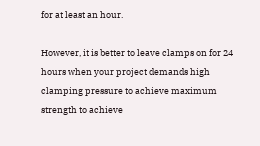for at least an hour.

However, it is better to leave clamps on for 24 hours when your project demands high clamping pressure to achieve maximum strength to achieve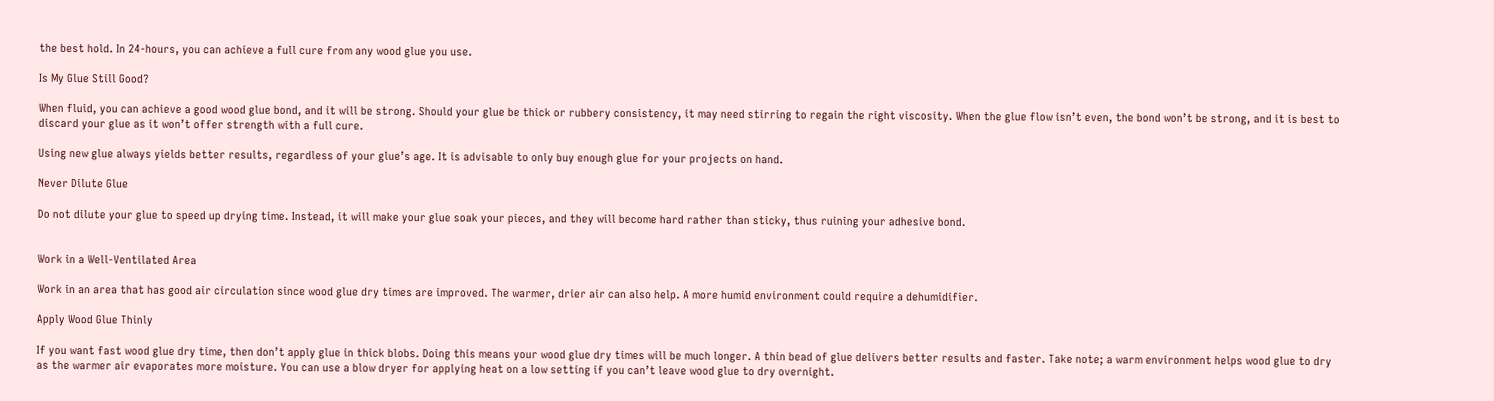the best hold. In 24-hours, you can achieve a full cure from any wood glue you use.

Is My Glue Still Good?

When fluid, you can achieve a good wood glue bond, and it will be strong. Should your glue be thick or rubbery consistency, it may need stirring to regain the right viscosity. When the glue flow isn’t even, the bond won’t be strong, and it is best to discard your glue as it won’t offer strength with a full cure.

Using new glue always yields better results, regardless of your glue’s age. It is advisable to only buy enough glue for your projects on hand.

Never Dilute Glue

Do not dilute your glue to speed up drying time. Instead, it will make your glue soak your pieces, and they will become hard rather than sticky, thus ruining your adhesive bond.


Work in a Well-Ventilated Area

Work in an area that has good air circulation since wood glue dry times are improved. The warmer, drier air can also help. A more humid environment could require a dehumidifier.

Apply Wood Glue Thinly

If you want fast wood glue dry time, then don’t apply glue in thick blobs. Doing this means your wood glue dry times will be much longer. A thin bead of glue delivers better results and faster. Take note; a warm environment helps wood glue to dry as the warmer air evaporates more moisture. You can use a blow dryer for applying heat on a low setting if you can’t leave wood glue to dry overnight.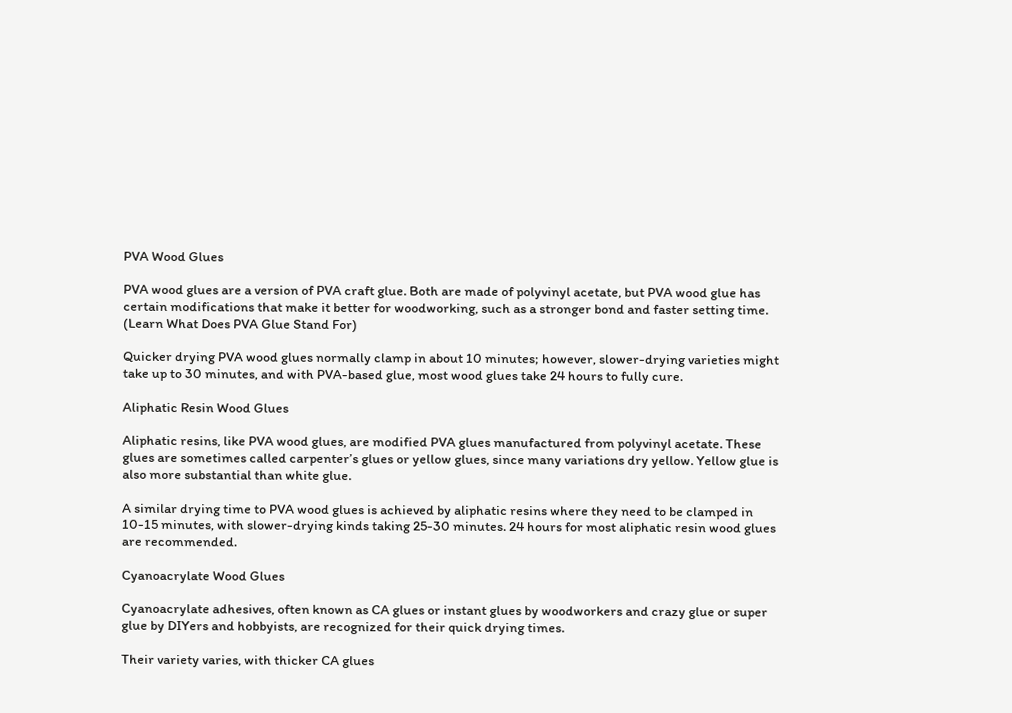PVA Wood Glues

PVA wood glues are a version of PVA craft glue. Both are made of polyvinyl acetate, but PVA wood glue has certain modifications that make it better for woodworking, such as a stronger bond and faster setting time. (Learn What Does PVA Glue Stand For)

Quicker drying PVA wood glues normally clamp in about 10 minutes; however, slower-drying varieties might take up to 30 minutes, and with PVA-based glue, most wood glues take 24 hours to fully cure.

Aliphatic Resin Wood Glues

Aliphatic resins, like PVA wood glues, are modified PVA glues manufactured from polyvinyl acetate. These glues are sometimes called carpenter’s glues or yellow glues, since many variations dry yellow. Yellow glue is also more substantial than white glue.

A similar drying time to PVA wood glues is achieved by aliphatic resins where they need to be clamped in 10-15 minutes, with slower-drying kinds taking 25-30 minutes. 24 hours for most aliphatic resin wood glues are recommended.

Cyanoacrylate Wood Glues

Cyanoacrylate adhesives, often known as CA glues or instant glues by woodworkers and crazy glue or super glue by DIYers and hobbyists, are recognized for their quick drying times.

Their variety varies, with thicker CA glues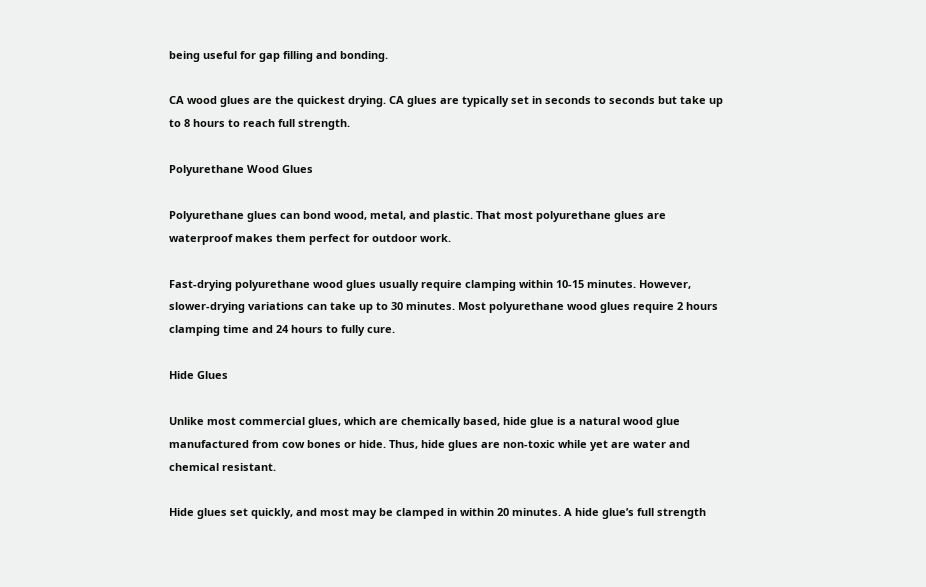being useful for gap filling and bonding.

CA wood glues are the quickest drying. CA glues are typically set in seconds to seconds but take up to 8 hours to reach full strength.

Polyurethane Wood Glues

Polyurethane glues can bond wood, metal, and plastic. That most polyurethane glues are waterproof makes them perfect for outdoor work.

Fast-drying polyurethane wood glues usually require clamping within 10-15 minutes. However, slower-drying variations can take up to 30 minutes. Most polyurethane wood glues require 2 hours clamping time and 24 hours to fully cure.

Hide Glues

Unlike most commercial glues, which are chemically based, hide glue is a natural wood glue manufactured from cow bones or hide. Thus, hide glues are non-toxic while yet are water and chemical resistant.

Hide glues set quickly, and most may be clamped in within 20 minutes. A hide glue’s full strength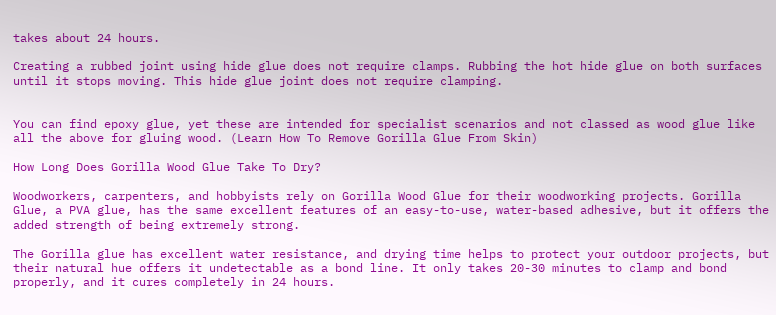takes about 24 hours.

Creating a rubbed joint using hide glue does not require clamps. Rubbing the hot hide glue on both surfaces until it stops moving. This hide glue joint does not require clamping.


You can find epoxy glue, yet these are intended for specialist scenarios and not classed as wood glue like all the above for gluing wood. (Learn How To Remove Gorilla Glue From Skin)

How Long Does Gorilla Wood Glue Take To Dry?

Woodworkers, carpenters, and hobbyists rely on Gorilla Wood Glue for their woodworking projects. Gorilla Glue, a PVA glue, has the same excellent features of an easy-to-use, water-based adhesive, but it offers the added strength of being extremely strong.

The Gorilla glue has excellent water resistance, and drying time helps to protect your outdoor projects, but their natural hue offers it undetectable as a bond line. It only takes 20-30 minutes to clamp and bond properly, and it cures completely in 24 hours.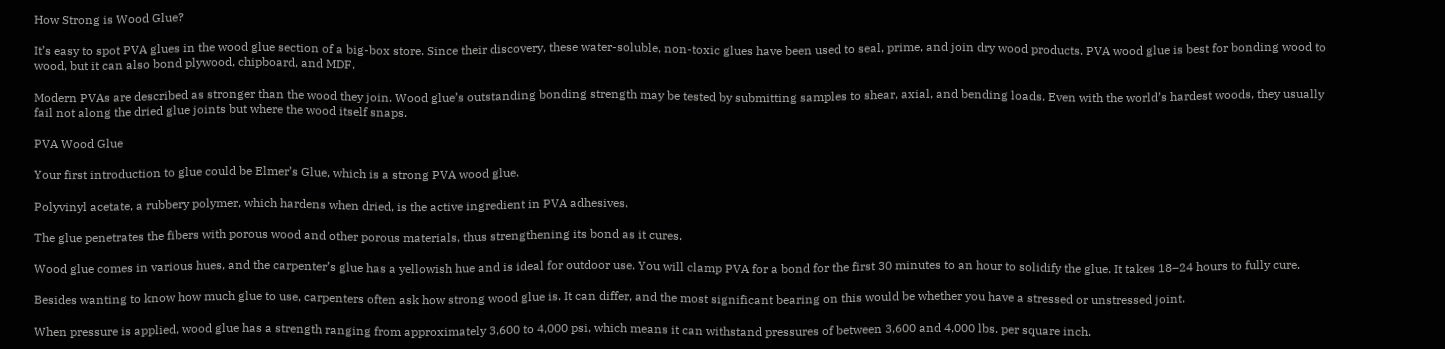How Strong is Wood Glue?

It’s easy to spot PVA glues in the wood glue section of a big-box store. Since their discovery, these water-soluble, non-toxic glues have been used to seal, prime, and join dry wood products. PVA wood glue is best for bonding wood to wood, but it can also bond plywood, chipboard, and MDF.

Modern PVAs are described as stronger than the wood they join. Wood glue’s outstanding bonding strength may be tested by submitting samples to shear, axial, and bending loads. Even with the world’s hardest woods, they usually fail not along the dried glue joints but where the wood itself snaps.

PVA Wood Glue

Your first introduction to glue could be Elmer’s Glue, which is a strong PVA wood glue.

Polyvinyl acetate, a rubbery polymer, which hardens when dried, is the active ingredient in PVA adhesives.

The glue penetrates the fibers with porous wood and other porous materials, thus strengthening its bond as it cures.

Wood glue comes in various hues, and the carpenter’s glue has a yellowish hue and is ideal for outdoor use. You will clamp PVA for a bond for the first 30 minutes to an hour to solidify the glue. It takes 18–24 hours to fully cure.

Besides wanting to know how much glue to use, carpenters often ask how strong wood glue is. It can differ, and the most significant bearing on this would be whether you have a stressed or unstressed joint.

When pressure is applied, wood glue has a strength ranging from approximately 3,600 to 4,000 psi, which means it can withstand pressures of between 3,600 and 4,000 lbs. per square inch.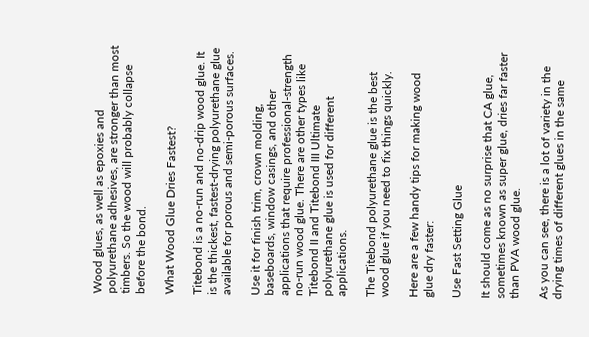Wood glues, as well as epoxies and polyurethane adhesives, are stronger than most timbers. So the wood will probably collapse before the bond.

What Wood Glue Dries Fastest?

Titebond is a no-run and no-drip wood glue. It is the thickest, fastest-drying polyurethane glue available for porous and semi-porous surfaces.

Use it for finish trim, crown molding, baseboards, window casings, and other applications that require professional-strength no-run wood glue. There are other types like Titebond II and Titebond III Ultimate polyurethane glue is used for different applications.

The Titebond polyurethane glue is the best wood glue if you need to fix things quickly.

Here are a few handy tips for making wood glue dry faster:

Use Fast Setting Glue

It should come as no surprise that CA glue, sometimes known as super glue, dries far faster than PVA wood glue.

As you can see, there is a lot of variety in the drying times of different glues in the same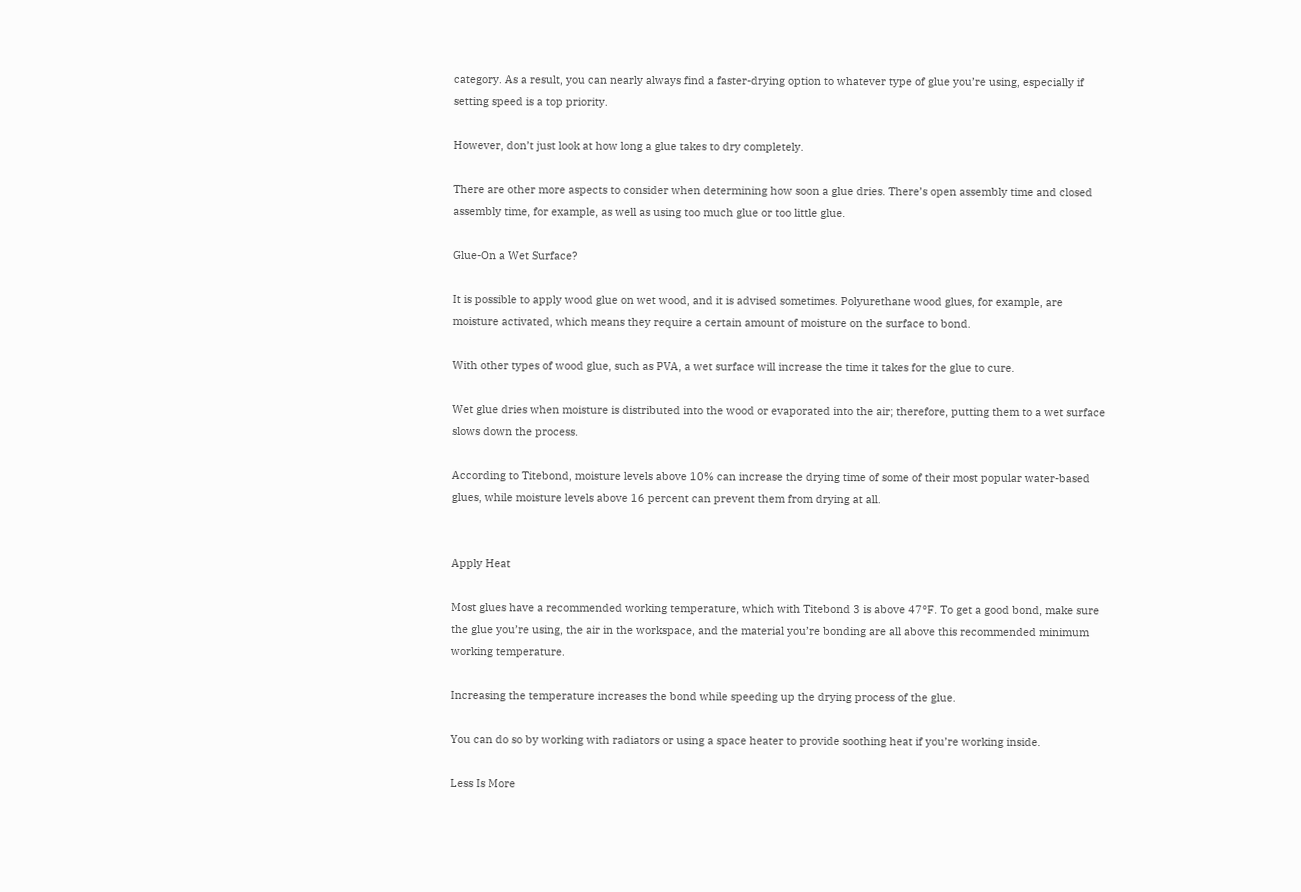category. As a result, you can nearly always find a faster-drying option to whatever type of glue you’re using, especially if setting speed is a top priority.

However, don’t just look at how long a glue takes to dry completely.

There are other more aspects to consider when determining how soon a glue dries. There’s open assembly time and closed assembly time, for example, as well as using too much glue or too little glue.

Glue-On a Wet Surface?

It is possible to apply wood glue on wet wood, and it is advised sometimes. Polyurethane wood glues, for example, are moisture activated, which means they require a certain amount of moisture on the surface to bond.

With other types of wood glue, such as PVA, a wet surface will increase the time it takes for the glue to cure.

Wet glue dries when moisture is distributed into the wood or evaporated into the air; therefore, putting them to a wet surface slows down the process.

According to Titebond, moisture levels above 10% can increase the drying time of some of their most popular water-based glues, while moisture levels above 16 percent can prevent them from drying at all.


Apply Heat

Most glues have a recommended working temperature, which with Titebond 3 is above 47°F. To get a good bond, make sure the glue you’re using, the air in the workspace, and the material you’re bonding are all above this recommended minimum working temperature.

Increasing the temperature increases the bond while speeding up the drying process of the glue.

You can do so by working with radiators or using a space heater to provide soothing heat if you’re working inside.

Less Is More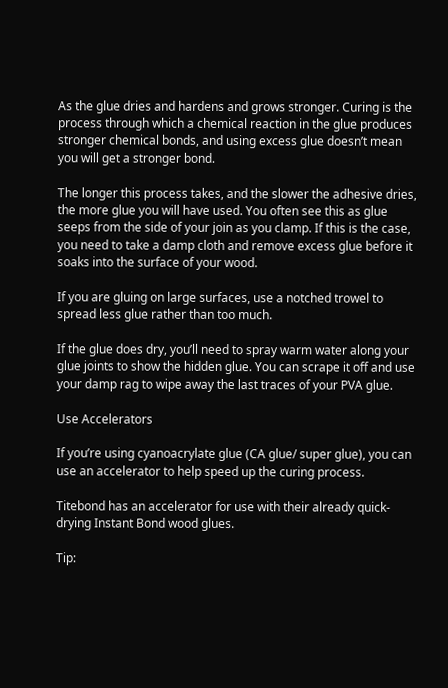As the glue dries and hardens and grows stronger. Curing is the process through which a chemical reaction in the glue produces stronger chemical bonds, and using excess glue doesn’t mean you will get a stronger bond.

The longer this process takes, and the slower the adhesive dries, the more glue you will have used. You often see this as glue seeps from the side of your join as you clamp. If this is the case, you need to take a damp cloth and remove excess glue before it soaks into the surface of your wood.

If you are gluing on large surfaces, use a notched trowel to spread less glue rather than too much.

If the glue does dry, you’ll need to spray warm water along your glue joints to show the hidden glue. You can scrape it off and use your damp rag to wipe away the last traces of your PVA glue.

Use Accelerators

If you’re using cyanoacrylate glue (CA glue/ super glue), you can use an accelerator to help speed up the curing process.

Titebond has an accelerator for use with their already quick-drying Instant Bond wood glues.

Tip: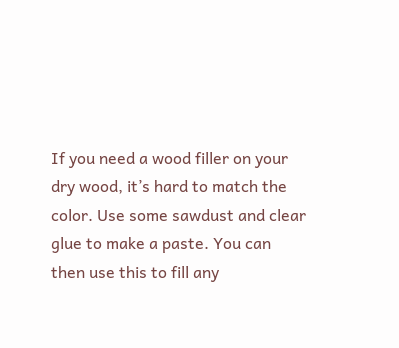If you need a wood filler on your dry wood, it’s hard to match the color. Use some sawdust and clear glue to make a paste. You can then use this to fill any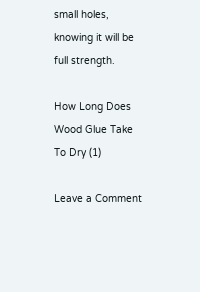small holes, knowing it will be full strength.

How Long Does Wood Glue Take To Dry (1)

Leave a Comment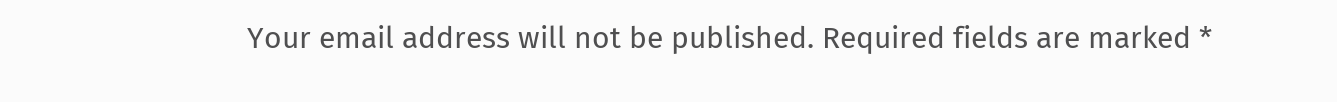Your email address will not be published. Required fields are marked *